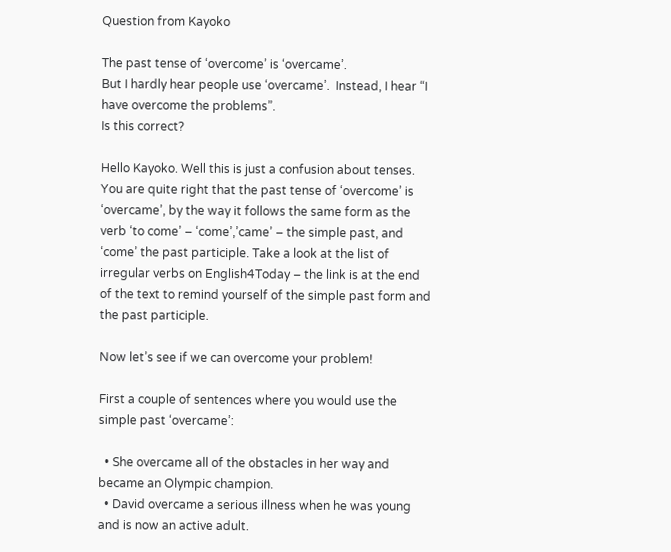Question from Kayoko

The past tense of ‘overcome’ is ‘overcame’.
But I hardly hear people use ‘overcame’.  Instead, I hear “I have overcome the problems”.
Is this correct?

Hello Kayoko. Well this is just a confusion about tenses. You are quite right that the past tense of ‘overcome’ is ‘overcame’, by the way it follows the same form as the verb ‘to come’ – ‘come’,’came’ – the simple past, and ‘come’ the past participle. Take a look at the list of irregular verbs on English4Today – the link is at the end of the text to remind yourself of the simple past form and the past participle.

Now let’s see if we can overcome your problem!

First a couple of sentences where you would use the simple past ‘overcame’:

  • She overcame all of the obstacles in her way and became an Olympic champion.
  • David overcame a serious illness when he was young and is now an active adult.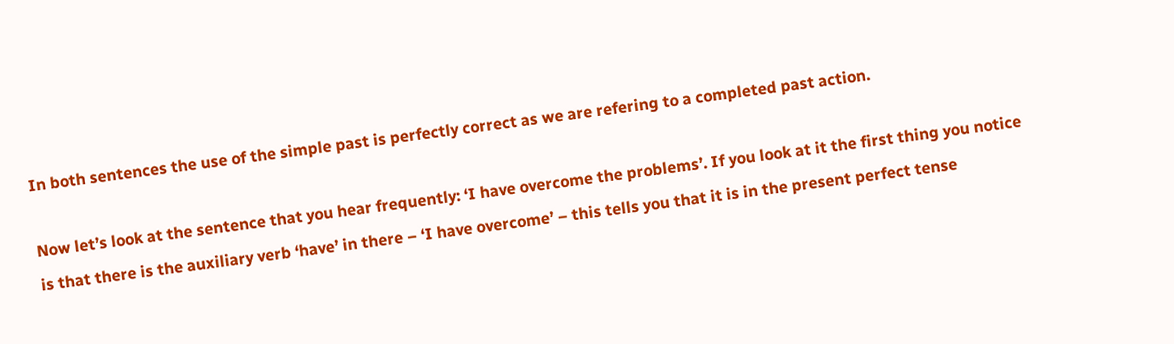In both sentences the use of the simple past is perfectly correct as we are refering to a completed past action.

Now let’s look at the sentence that you hear frequently: ‘I have overcome the problems’. If you look at it the first thing you notice is that there is the auxiliary verb ‘have’ in there – ‘I have overcome’ – this tells you that it is in the present perfect tense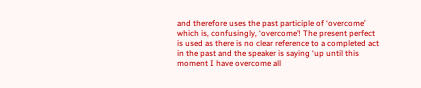and therefore uses the past participle of ‘overcome’ which is, confusingly, ‘overcome’! The present perfect is used as there is no clear reference to a completed act in the past and the speaker is saying ‘up until this moment I have overcome all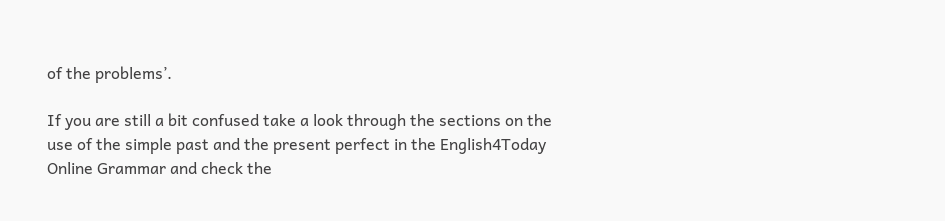of the problems’.

If you are still a bit confused take a look through the sections on the use of the simple past and the present perfect in the English4Today Online Grammar and check the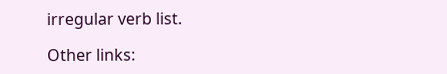irregular verb list.

Other links: